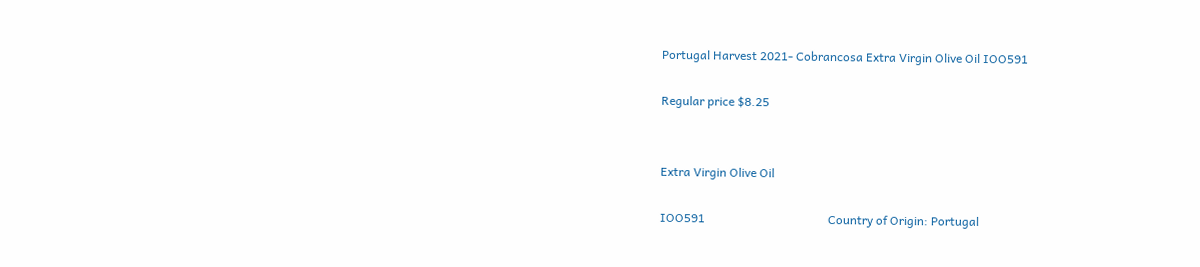Portugal Harvest 2021- Cobrancosa Extra Virgin Olive Oil IOO591

Regular price $8.25


Extra Virgin Olive Oil

IOO591                                         Country of Origin: Portugal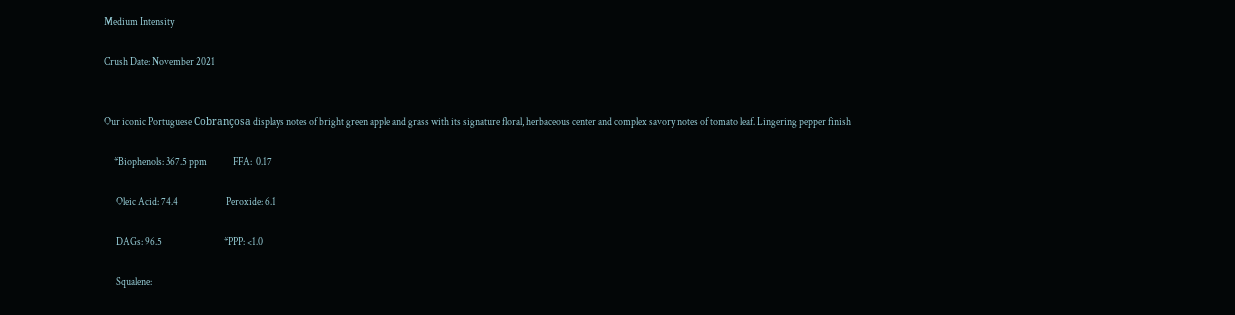Medium Intensity

Crush Date: November 2021


Our iconic Portuguese Cobrançosa displays notes of bright green apple and grass with its signature floral, herbaceous center and complex savory notes of tomato leaf. Lingering pepper finish

     *Biophenols: 367.5 ppm             FFA:  0.17

      Oleic Acid: 74.4                        Peroxide: 6.1

      DAGs: 96.5                               *PPP: <1.0

      Squalene: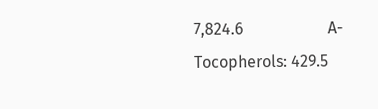7,824.6                     A-Tocopherols: 429.5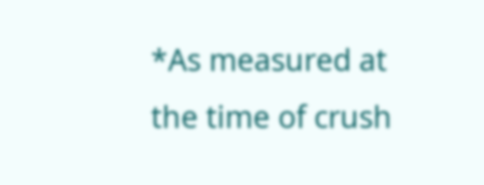*As measured at the time of crush